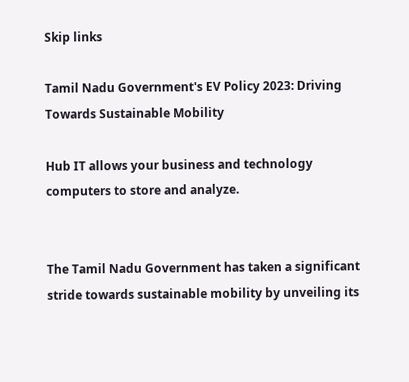Skip links

Tamil Nadu Government's EV Policy 2023: Driving Towards Sustainable Mobility

Hub IT allows your business and technology computers to store and analyze.


The Tamil Nadu Government has taken a significant stride towards sustainable mobility by unveiling its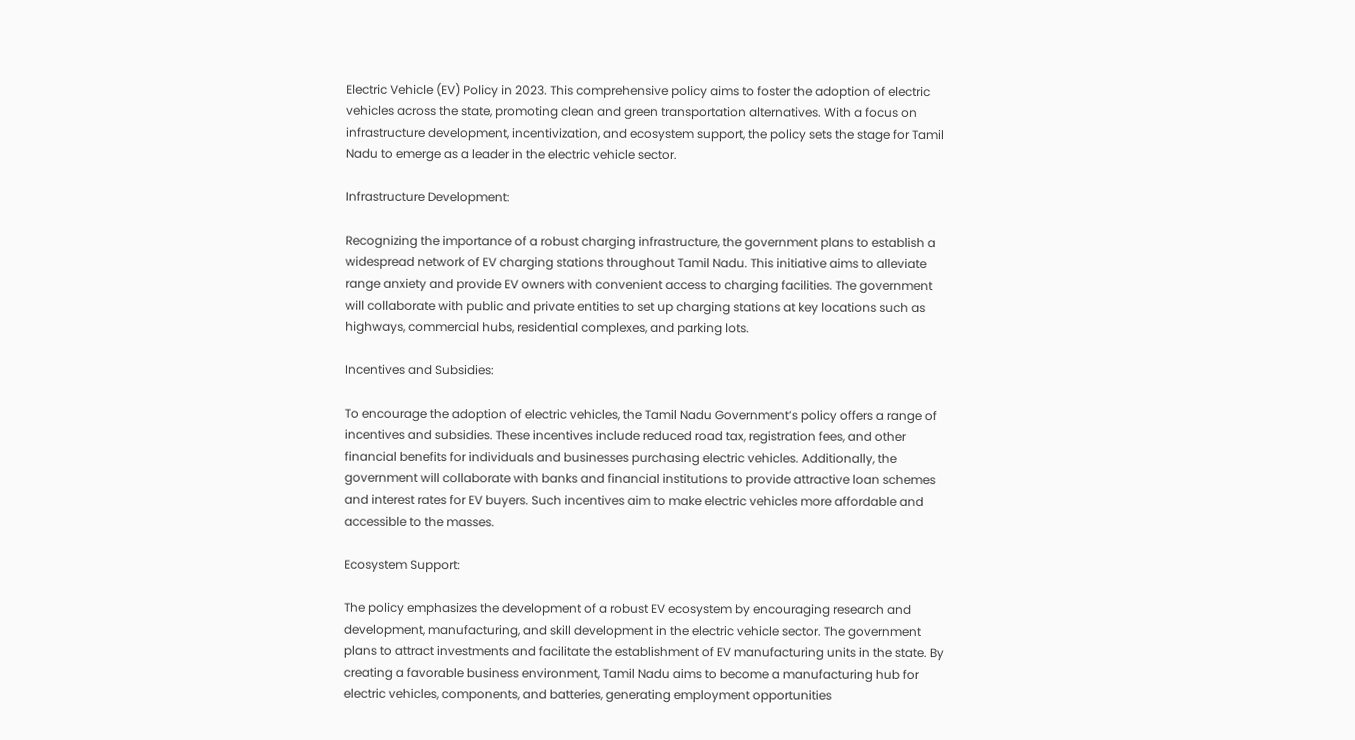Electric Vehicle (EV) Policy in 2023. This comprehensive policy aims to foster the adoption of electric vehicles across the state, promoting clean and green transportation alternatives. With a focus on infrastructure development, incentivization, and ecosystem support, the policy sets the stage for Tamil Nadu to emerge as a leader in the electric vehicle sector.

Infrastructure Development:

Recognizing the importance of a robust charging infrastructure, the government plans to establish a widespread network of EV charging stations throughout Tamil Nadu. This initiative aims to alleviate range anxiety and provide EV owners with convenient access to charging facilities. The government will collaborate with public and private entities to set up charging stations at key locations such as highways, commercial hubs, residential complexes, and parking lots.

Incentives and Subsidies:

To encourage the adoption of electric vehicles, the Tamil Nadu Government’s policy offers a range of incentives and subsidies. These incentives include reduced road tax, registration fees, and other financial benefits for individuals and businesses purchasing electric vehicles. Additionally, the government will collaborate with banks and financial institutions to provide attractive loan schemes and interest rates for EV buyers. Such incentives aim to make electric vehicles more affordable and accessible to the masses.

Ecosystem Support:

The policy emphasizes the development of a robust EV ecosystem by encouraging research and development, manufacturing, and skill development in the electric vehicle sector. The government plans to attract investments and facilitate the establishment of EV manufacturing units in the state. By creating a favorable business environment, Tamil Nadu aims to become a manufacturing hub for electric vehicles, components, and batteries, generating employment opportunities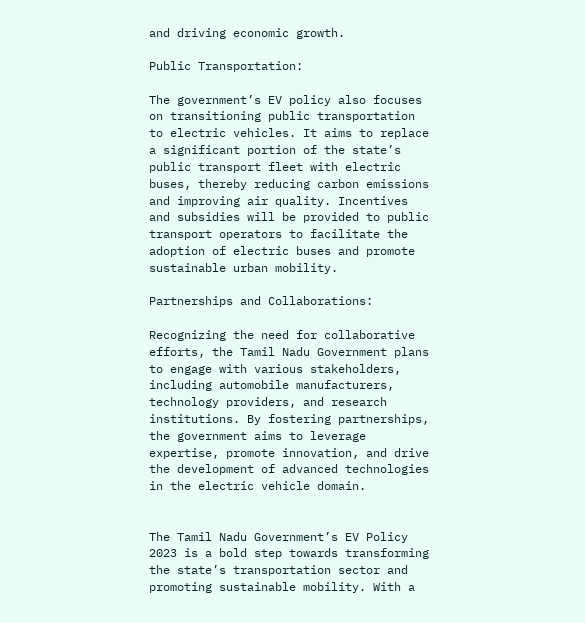and driving economic growth.

Public Transportation:

The government’s EV policy also focuses on transitioning public transportation to electric vehicles. It aims to replace a significant portion of the state’s public transport fleet with electric buses, thereby reducing carbon emissions and improving air quality. Incentives and subsidies will be provided to public transport operators to facilitate the adoption of electric buses and promote sustainable urban mobility.

Partnerships and Collaborations:

Recognizing the need for collaborative efforts, the Tamil Nadu Government plans to engage with various stakeholders, including automobile manufacturers, technology providers, and research institutions. By fostering partnerships, the government aims to leverage expertise, promote innovation, and drive the development of advanced technologies in the electric vehicle domain.


The Tamil Nadu Government’s EV Policy 2023 is a bold step towards transforming the state’s transportation sector and promoting sustainable mobility. With a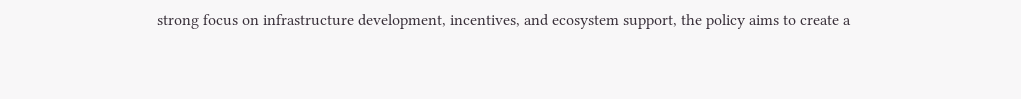strong focus on infrastructure development, incentives, and ecosystem support, the policy aims to create a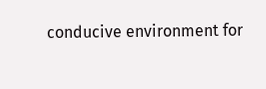conducive environment for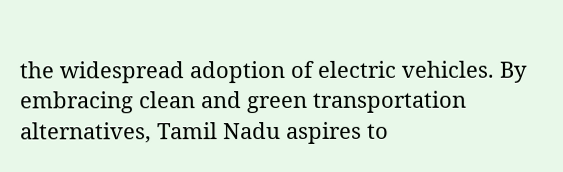the widespread adoption of electric vehicles. By embracing clean and green transportation alternatives, Tamil Nadu aspires to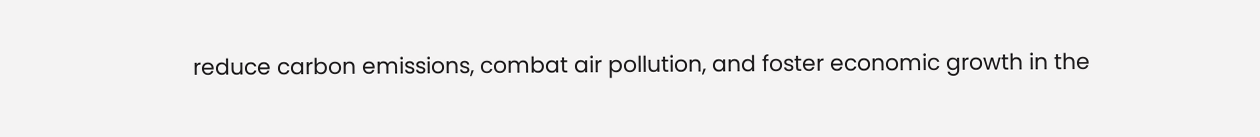reduce carbon emissions, combat air pollution, and foster economic growth in the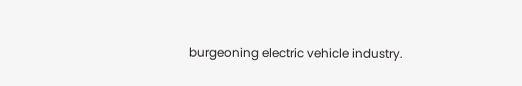burgeoning electric vehicle industry.